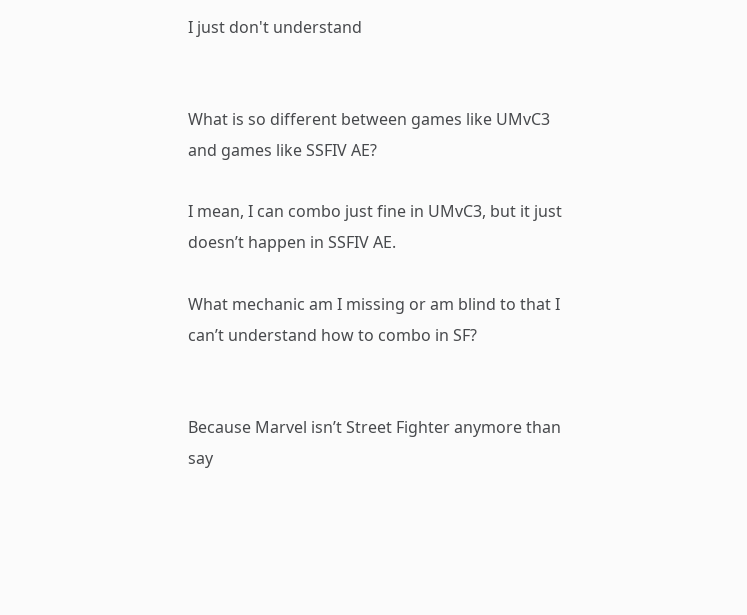I just don't understand


What is so different between games like UMvC3 and games like SSFIV AE?

I mean, I can combo just fine in UMvC3, but it just doesn’t happen in SSFIV AE.

What mechanic am I missing or am blind to that I can’t understand how to combo in SF?


Because Marvel isn’t Street Fighter anymore than say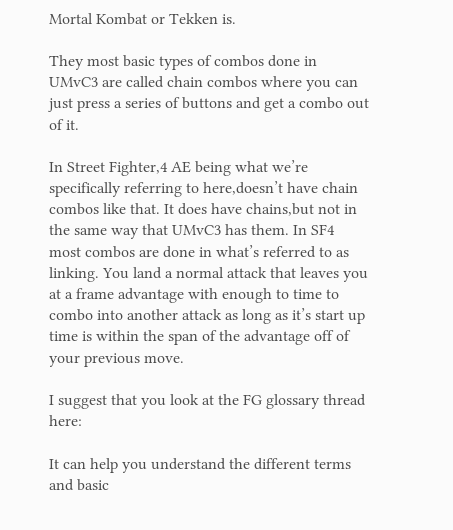Mortal Kombat or Tekken is.

They most basic types of combos done in UMvC3 are called chain combos where you can just press a series of buttons and get a combo out of it.

In Street Fighter,4 AE being what we’re specifically referring to here,doesn’t have chain combos like that. It does have chains,but not in the same way that UMvC3 has them. In SF4 most combos are done in what’s referred to as linking. You land a normal attack that leaves you at a frame advantage with enough to time to combo into another attack as long as it’s start up time is within the span of the advantage off of your previous move.

I suggest that you look at the FG glossary thread here:

It can help you understand the different terms and basic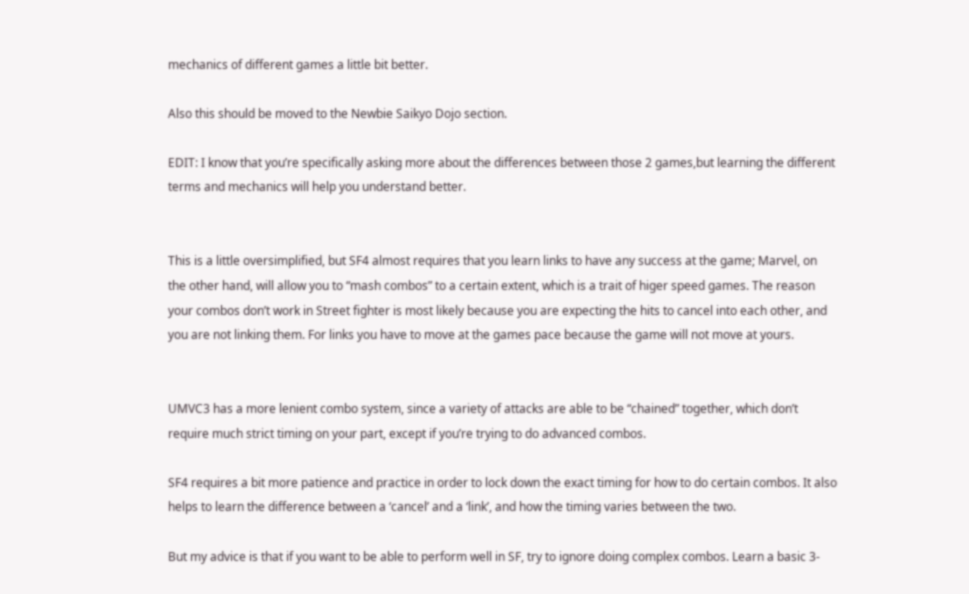mechanics of different games a little bit better.

Also this should be moved to the Newbie Saikyo Dojo section.

EDIT: I know that you’re specifically asking more about the differences between those 2 games,but learning the different terms and mechanics will help you understand better.


This is a little oversimplified, but SF4 almost requires that you learn links to have any success at the game; Marvel, on the other hand, will allow you to “mash combos” to a certain extent, which is a trait of higer speed games. The reason your combos don’t work in Street fighter is most likely because you are expecting the hits to cancel into each other, and you are not linking them. For links you have to move at the games pace because the game will not move at yours.


UMVC3 has a more lenient combo system, since a variety of attacks are able to be “chained” together, which don’t require much strict timing on your part, except if you’re trying to do advanced combos.

SF4 requires a bit more patience and practice in order to lock down the exact timing for how to do certain combos. It also helps to learn the difference between a ‘cancel’ and a ‘link’, and how the timing varies between the two.

But my advice is that if you want to be able to perform well in SF, try to ignore doing complex combos. Learn a basic 3-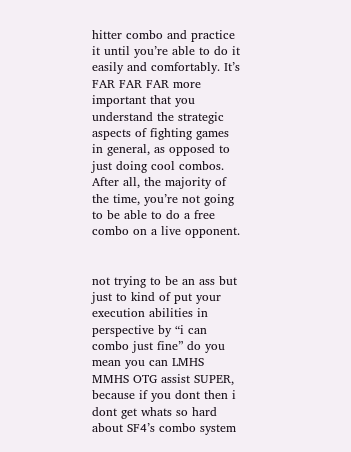hitter combo and practice it until you’re able to do it easily and comfortably. It’s FAR FAR FAR more important that you understand the strategic aspects of fighting games in general, as opposed to just doing cool combos. After all, the majority of the time, you’re not going to be able to do a free combo on a live opponent.


not trying to be an ass but just to kind of put your execution abilities in perspective by “i can combo just fine” do you mean you can LMHS MMHS OTG assist SUPER, because if you dont then i dont get whats so hard about SF4’s combo system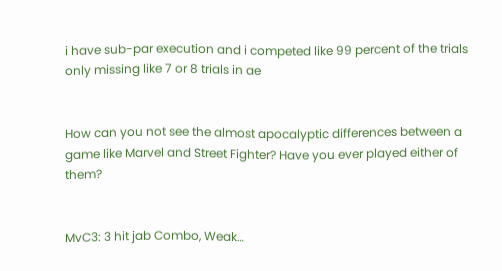i have sub-par execution and i competed like 99 percent of the trials only missing like 7 or 8 trials in ae


How can you not see the almost apocalyptic differences between a game like Marvel and Street Fighter? Have you ever played either of them?


MvC3: 3 hit jab Combo, Weak…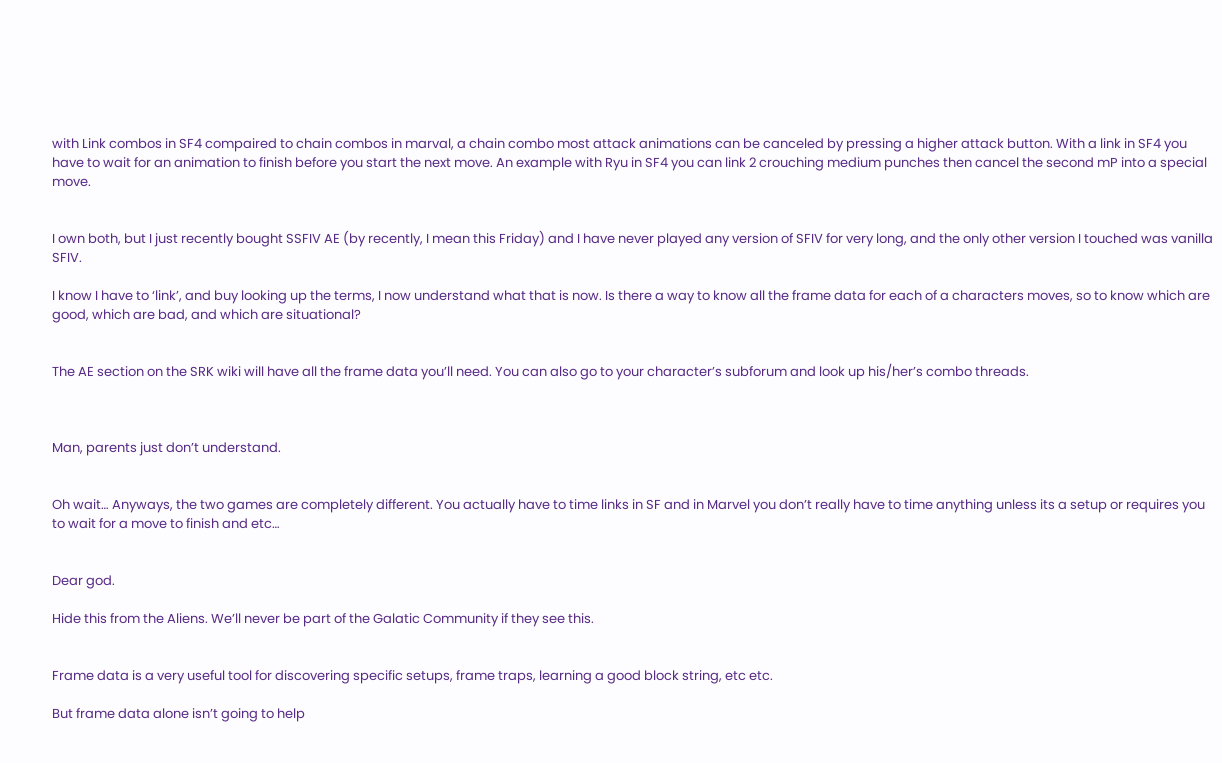with Link combos in SF4 compaired to chain combos in marval, a chain combo most attack animations can be canceled by pressing a higher attack button. With a link in SF4 you have to wait for an animation to finish before you start the next move. An example with Ryu in SF4 you can link 2 crouching medium punches then cancel the second mP into a special move.


I own both, but I just recently bought SSFIV AE (by recently, I mean this Friday) and I have never played any version of SFIV for very long, and the only other version I touched was vanilla SFIV.

I know I have to ‘link’, and buy looking up the terms, I now understand what that is now. Is there a way to know all the frame data for each of a characters moves, so to know which are good, which are bad, and which are situational?


The AE section on the SRK wiki will have all the frame data you’ll need. You can also go to your character’s subforum and look up his/her’s combo threads.



Man, parents just don’t understand.


Oh wait… Anyways, the two games are completely different. You actually have to time links in SF and in Marvel you don’t really have to time anything unless its a setup or requires you to wait for a move to finish and etc…


Dear god.

Hide this from the Aliens. We’ll never be part of the Galatic Community if they see this.


Frame data is a very useful tool for discovering specific setups, frame traps, learning a good block string, etc etc.

But frame data alone isn’t going to help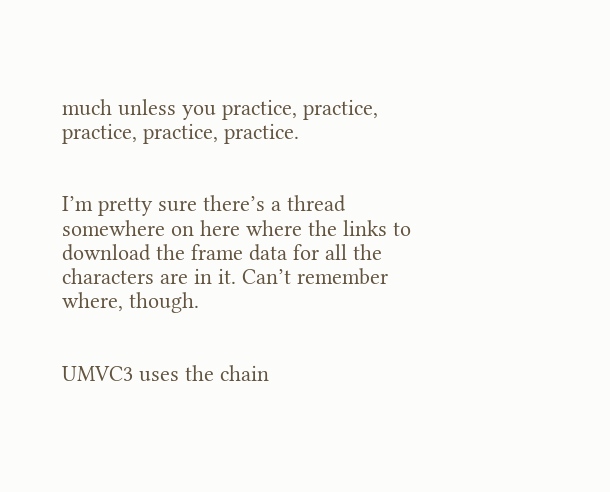much unless you practice, practice, practice, practice, practice.


I’m pretty sure there’s a thread somewhere on here where the links to download the frame data for all the characters are in it. Can’t remember where, though.


UMVC3 uses the chain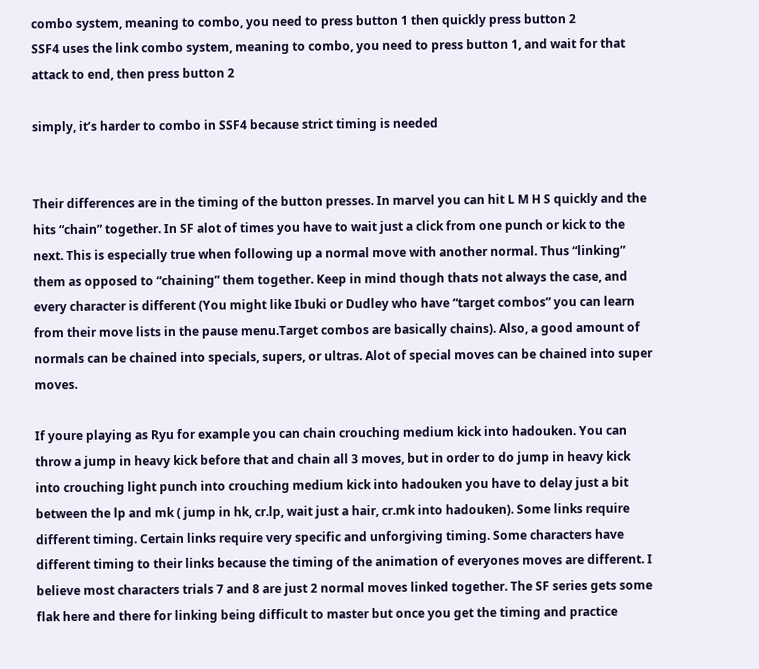combo system, meaning to combo, you need to press button 1 then quickly press button 2
SSF4 uses the link combo system, meaning to combo, you need to press button 1, and wait for that attack to end, then press button 2

simply, it’s harder to combo in SSF4 because strict timing is needed


Their differences are in the timing of the button presses. In marvel you can hit L M H S quickly and the hits “chain” together. In SF alot of times you have to wait just a click from one punch or kick to the next. This is especially true when following up a normal move with another normal. Thus “linking” them as opposed to “chaining” them together. Keep in mind though thats not always the case, and every character is different (You might like Ibuki or Dudley who have “target combos” you can learn from their move lists in the pause menu.Target combos are basically chains). Also, a good amount of normals can be chained into specials, supers, or ultras. Alot of special moves can be chained into super moves.

If youre playing as Ryu for example you can chain crouching medium kick into hadouken. You can throw a jump in heavy kick before that and chain all 3 moves, but in order to do jump in heavy kick into crouching light punch into crouching medium kick into hadouken you have to delay just a bit between the lp and mk ( jump in hk, cr.lp, wait just a hair, cr.mk into hadouken). Some links require different timing. Certain links require very specific and unforgiving timing. Some characters have different timing to their links because the timing of the animation of everyones moves are different. I believe most characters trials 7 and 8 are just 2 normal moves linked together. The SF series gets some flak here and there for linking being difficult to master but once you get the timing and practice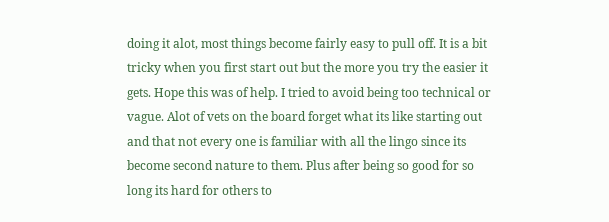doing it alot, most things become fairly easy to pull off. It is a bit tricky when you first start out but the more you try the easier it gets. Hope this was of help. I tried to avoid being too technical or vague. Alot of vets on the board forget what its like starting out and that not every one is familiar with all the lingo since its become second nature to them. Plus after being so good for so long its hard for others to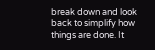break down and look back to simplify how things are done. It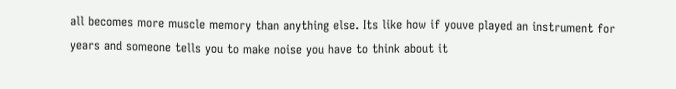all becomes more muscle memory than anything else. Its like how if youve played an instrument for years and someone tells you to make noise you have to think about it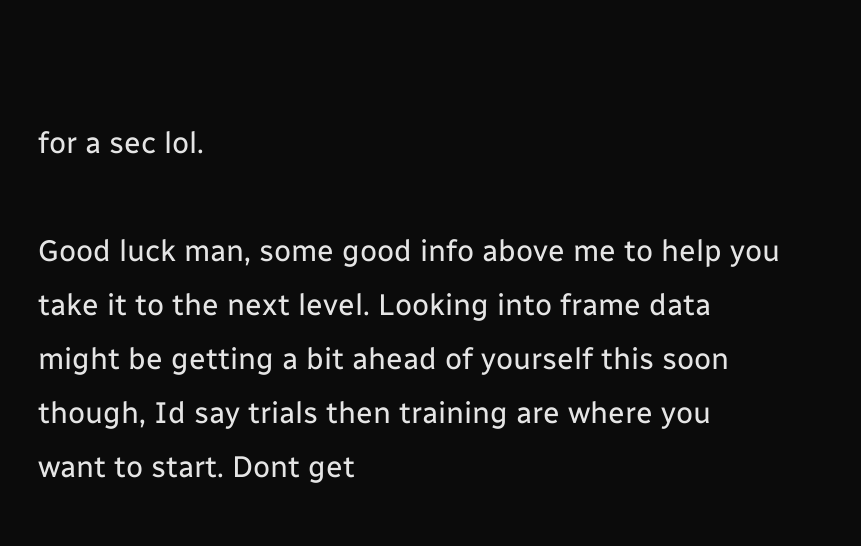for a sec lol.

Good luck man, some good info above me to help you take it to the next level. Looking into frame data might be getting a bit ahead of yourself this soon though, Id say trials then training are where you want to start. Dont get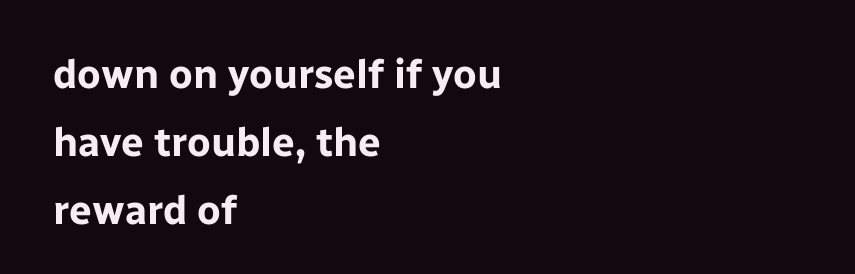down on yourself if you have trouble, the reward of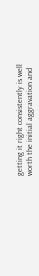getting it right consistently is well worth the initial aggravation and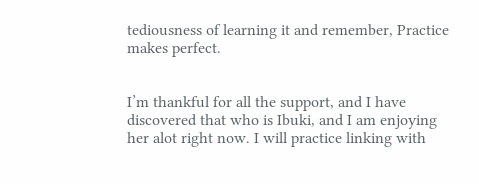tediousness of learning it and remember, Practice makes perfect.


I’m thankful for all the support, and I have discovered that who is Ibuki, and I am enjoying her alot right now. I will practice linking with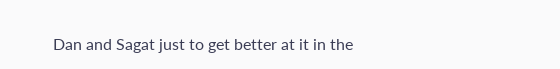Dan and Sagat just to get better at it in the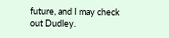future, and I may check out Dudley.